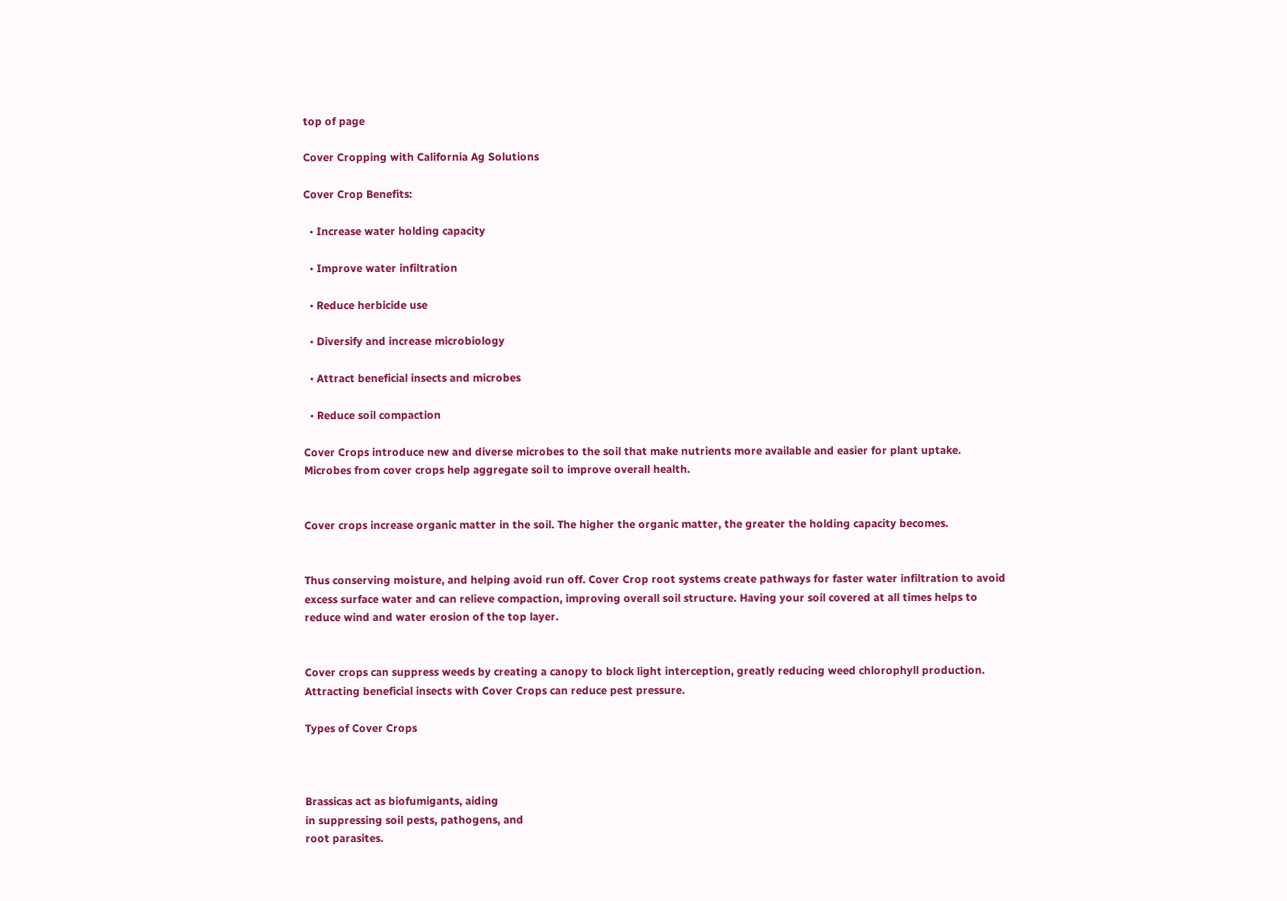top of page

Cover Cropping with California Ag Solutions

Cover Crop Benefits:

  • Increase water holding capacity

  • Improve water infiltration

  • Reduce herbicide use

  • Diversify and increase microbiology

  • Attract beneficial insects and microbes

  • Reduce soil compaction

Cover Crops introduce new and diverse microbes to the soil that make nutrients more available and easier for plant uptake. Microbes from cover crops help aggregate soil to improve overall health.


Cover crops increase organic matter in the soil. The higher the organic matter, the greater the holding capacity becomes.


Thus conserving moisture, and helping avoid run off. Cover Crop root systems create pathways for faster water infiltration to avoid excess surface water and can relieve compaction, improving overall soil structure. Having your soil covered at all times helps to reduce wind and water erosion of the top layer.


Cover crops can suppress weeds by creating a canopy to block light interception, greatly reducing weed chlorophyll production.  Attracting beneficial insects with Cover Crops can reduce pest pressure.

Types of Cover Crops



Brassicas act as biofumigants, aiding
in suppressing soil pests, pathogens, and
root parasites.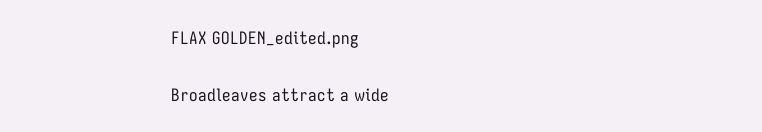FLAX GOLDEN_edited.png


Broadleaves attract a wide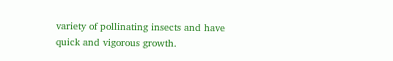variety of pollinating insects and have quick and vigorous growth.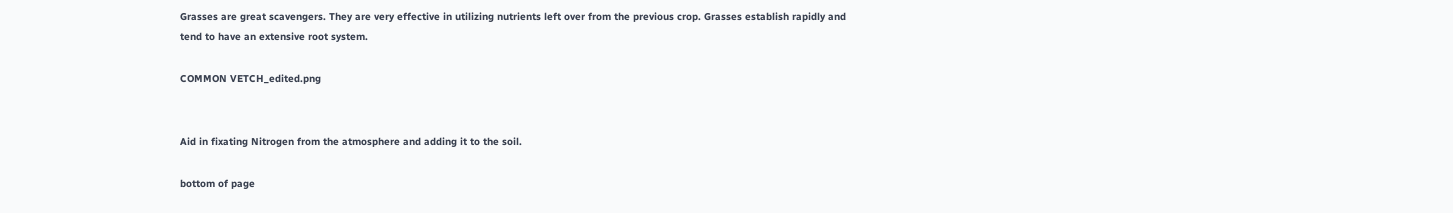Grasses are great scavengers. They are very effective in utilizing nutrients left over from the previous crop. Grasses establish rapidly and tend to have an extensive root system.

COMMON VETCH_edited.png


Aid in fixating Nitrogen from the atmosphere and adding it to the soil.

bottom of page